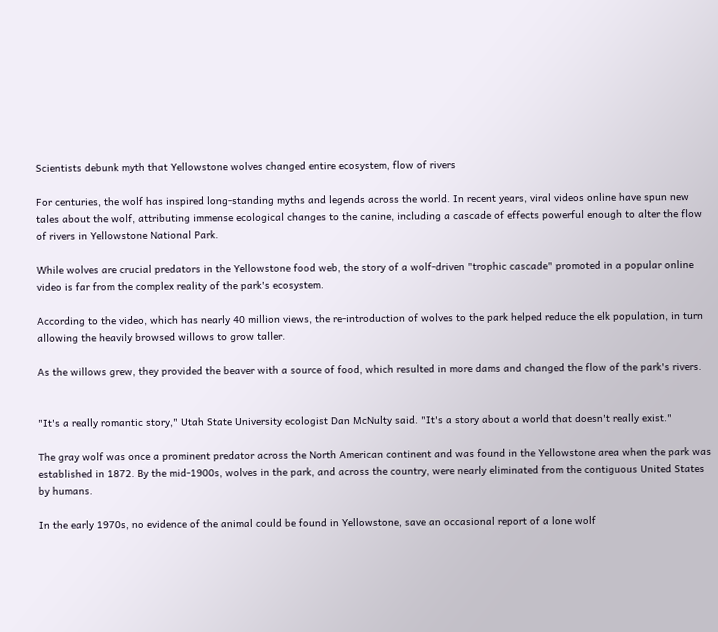Scientists debunk myth that Yellowstone wolves changed entire ecosystem, flow of rivers

For centuries, the wolf has inspired long-standing myths and legends across the world. In recent years, viral videos online have spun new tales about the wolf, attributing immense ecological changes to the canine, including a cascade of effects powerful enough to alter the flow of rivers in Yellowstone National Park.

While wolves are crucial predators in the Yellowstone food web, the story of a wolf-driven "trophic cascade" promoted in a popular online video is far from the complex reality of the park's ecosystem.

According to the video, which has nearly 40 million views, the re-introduction of wolves to the park helped reduce the elk population, in turn allowing the heavily browsed willows to grow taller.

As the willows grew, they provided the beaver with a source of food, which resulted in more dams and changed the flow of the park's rivers.


"It's a really romantic story," Utah State University ecologist Dan McNulty said. "It's a story about a world that doesn't really exist."

The gray wolf was once a prominent predator across the North American continent and was found in the Yellowstone area when the park was established in 1872. By the mid-1900s, wolves in the park, and across the country, were nearly eliminated from the contiguous United States by humans.

In the early 1970s, no evidence of the animal could be found in Yellowstone, save an occasional report of a lone wolf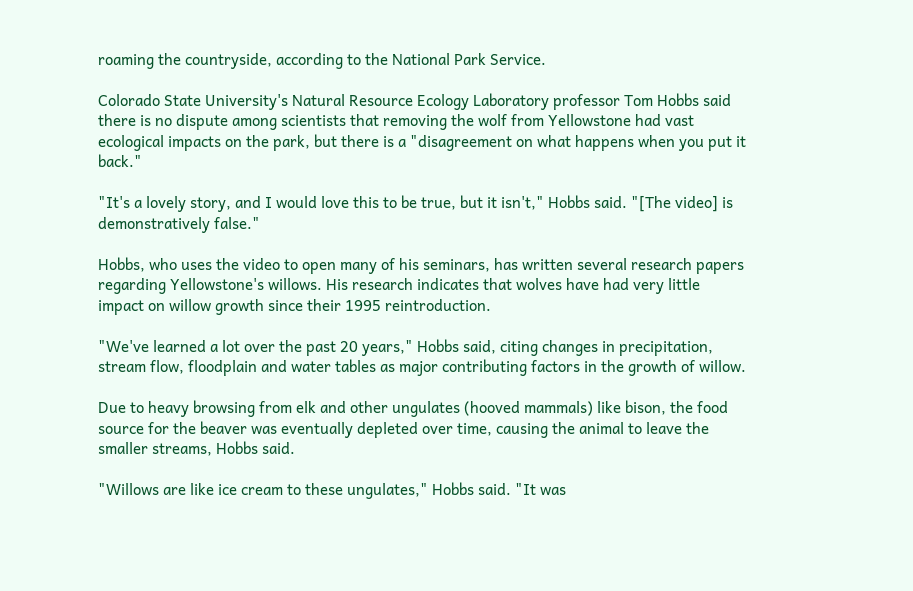roaming the countryside, according to the National Park Service.

Colorado State University's Natural Resource Ecology Laboratory professor Tom Hobbs said there is no dispute among scientists that removing the wolf from Yellowstone had vast ecological impacts on the park, but there is a "disagreement on what happens when you put it back."

"It's a lovely story, and I would love this to be true, but it isn't," Hobbs said. "[The video] is demonstratively false."

Hobbs, who uses the video to open many of his seminars, has written several research papers regarding Yellowstone's willows. His research indicates that wolves have had very little impact on willow growth since their 1995 reintroduction.

"We've learned a lot over the past 20 years," Hobbs said, citing changes in precipitation, stream flow, floodplain and water tables as major contributing factors in the growth of willow.

Due to heavy browsing from elk and other ungulates (hooved mammals) like bison, the food source for the beaver was eventually depleted over time, causing the animal to leave the smaller streams, Hobbs said.

"Willows are like ice cream to these ungulates," Hobbs said. "It was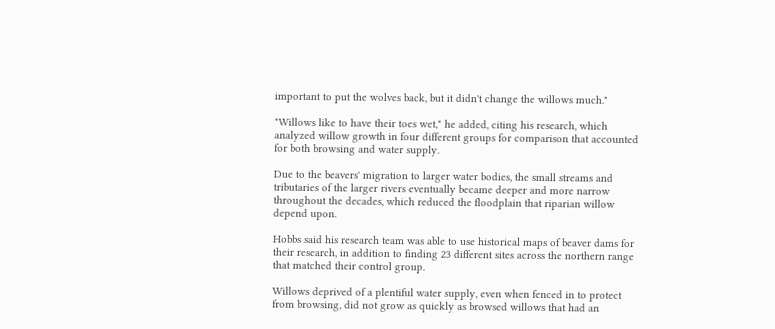important to put the wolves back, but it didn't change the willows much."

"Willows like to have their toes wet," he added, citing his research, which analyzed willow growth in four different groups for comparison that accounted for both browsing and water supply.

Due to the beavers' migration to larger water bodies, the small streams and tributaries of the larger rivers eventually became deeper and more narrow throughout the decades, which reduced the floodplain that riparian willow depend upon.

Hobbs said his research team was able to use historical maps of beaver dams for their research, in addition to finding 23 different sites across the northern range that matched their control group.

Willows deprived of a plentiful water supply, even when fenced in to protect from browsing, did not grow as quickly as browsed willows that had an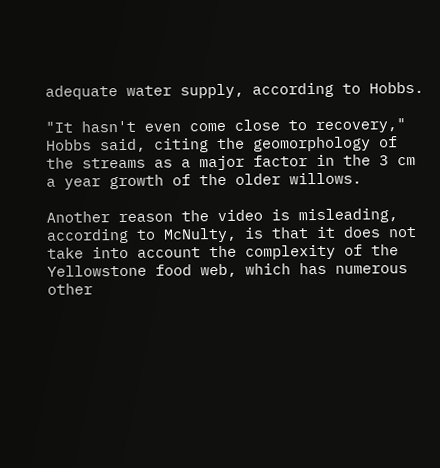adequate water supply, according to Hobbs.

"It hasn't even come close to recovery," Hobbs said, citing the geomorphology of the streams as a major factor in the 3 cm a year growth of the older willows.

Another reason the video is misleading, according to McNulty, is that it does not take into account the complexity of the Yellowstone food web, which has numerous other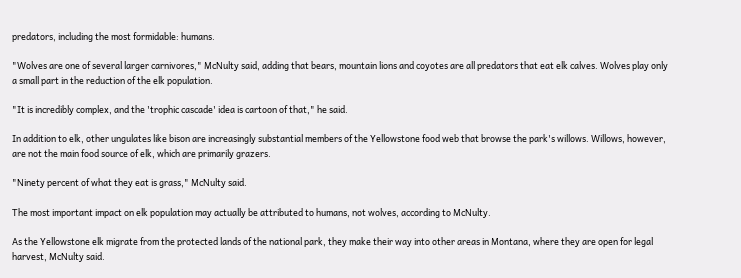predators, including the most formidable: humans.

"Wolves are one of several larger carnivores," McNulty said, adding that bears, mountain lions and coyotes are all predators that eat elk calves. Wolves play only a small part in the reduction of the elk population.

"It is incredibly complex, and the 'trophic cascade' idea is cartoon of that," he said.

In addition to elk, other ungulates like bison are increasingly substantial members of the Yellowstone food web that browse the park's willows. Willows, however, are not the main food source of elk, which are primarily grazers.

"Ninety percent of what they eat is grass," McNulty said.

The most important impact on elk population may actually be attributed to humans, not wolves, according to McNulty.

As the Yellowstone elk migrate from the protected lands of the national park, they make their way into other areas in Montana, where they are open for legal harvest, McNulty said.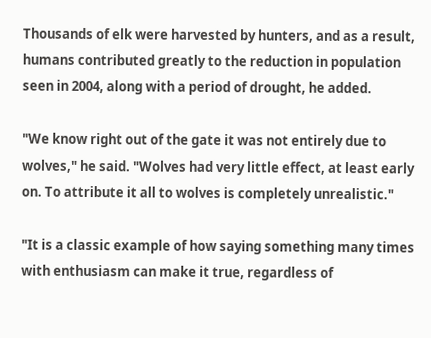Thousands of elk were harvested by hunters, and as a result, humans contributed greatly to the reduction in population seen in 2004, along with a period of drought, he added.

"We know right out of the gate it was not entirely due to wolves," he said. "Wolves had very little effect, at least early on. To attribute it all to wolves is completely unrealistic."

"It is a classic example of how saying something many times with enthusiasm can make it true, regardless of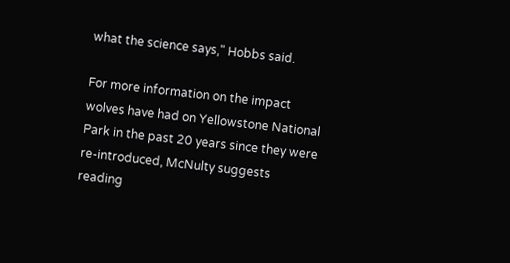what the science says," Hobbs said.

For more information on the impact wolves have had on Yellowstone National Park in the past 20 years since they were re-introduced, McNulty suggests reading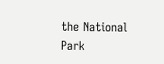the National Park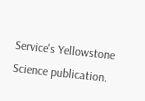Service's Yellowstone Science publication.